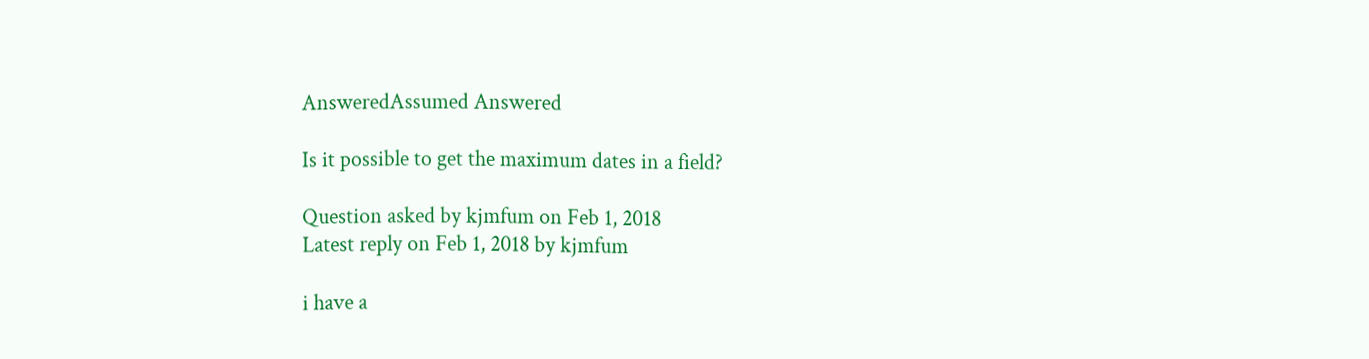AnsweredAssumed Answered

Is it possible to get the maximum dates in a field?

Question asked by kjmfum on Feb 1, 2018
Latest reply on Feb 1, 2018 by kjmfum

i have a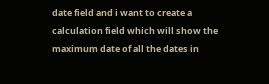date field and i want to create a calculation field which will show the maximum date of all the dates in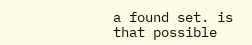a found set. is that possible